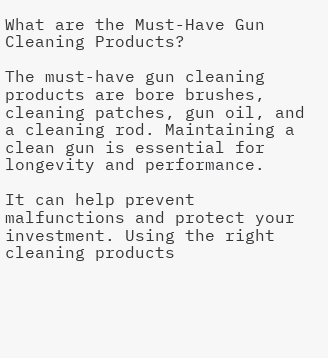What are the Must-Have Gun Cleaning Products?

The must-have gun cleaning products are bore brushes, cleaning patches, gun oil, and a cleaning rod. Maintaining a clean gun is essential for longevity and performance.

It can help prevent malfunctions and protect your investment. Using the right cleaning products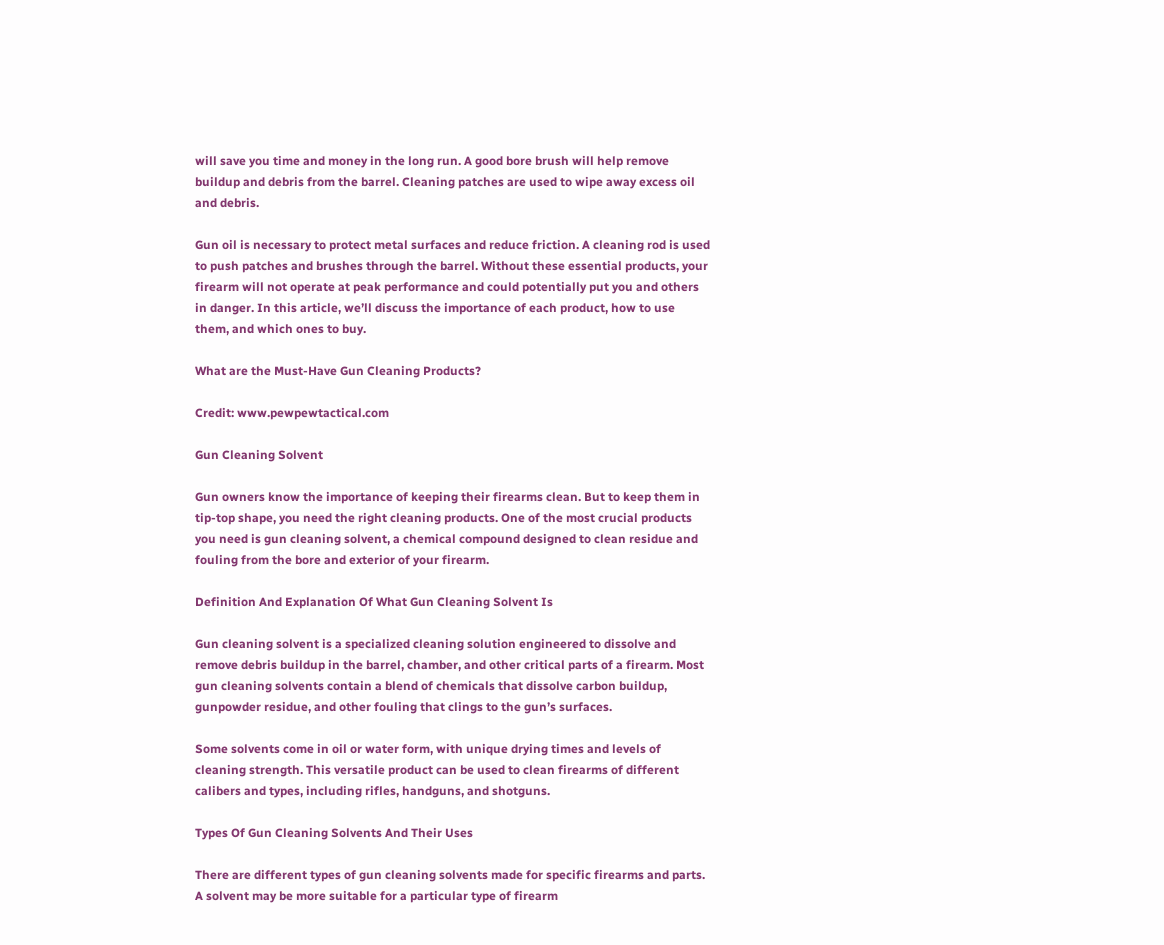will save you time and money in the long run. A good bore brush will help remove buildup and debris from the barrel. Cleaning patches are used to wipe away excess oil and debris.

Gun oil is necessary to protect metal surfaces and reduce friction. A cleaning rod is used to push patches and brushes through the barrel. Without these essential products, your firearm will not operate at peak performance and could potentially put you and others in danger. In this article, we’ll discuss the importance of each product, how to use them, and which ones to buy.

What are the Must-Have Gun Cleaning Products?

Credit: www.pewpewtactical.com

Gun Cleaning Solvent

Gun owners know the importance of keeping their firearms clean. But to keep them in tip-top shape, you need the right cleaning products. One of the most crucial products you need is gun cleaning solvent, a chemical compound designed to clean residue and fouling from the bore and exterior of your firearm.

Definition And Explanation Of What Gun Cleaning Solvent Is

Gun cleaning solvent is a specialized cleaning solution engineered to dissolve and remove debris buildup in the barrel, chamber, and other critical parts of a firearm. Most gun cleaning solvents contain a blend of chemicals that dissolve carbon buildup, gunpowder residue, and other fouling that clings to the gun’s surfaces.

Some solvents come in oil or water form, with unique drying times and levels of cleaning strength. This versatile product can be used to clean firearms of different calibers and types, including rifles, handguns, and shotguns.

Types Of Gun Cleaning Solvents And Their Uses

There are different types of gun cleaning solvents made for specific firearms and parts. A solvent may be more suitable for a particular type of firearm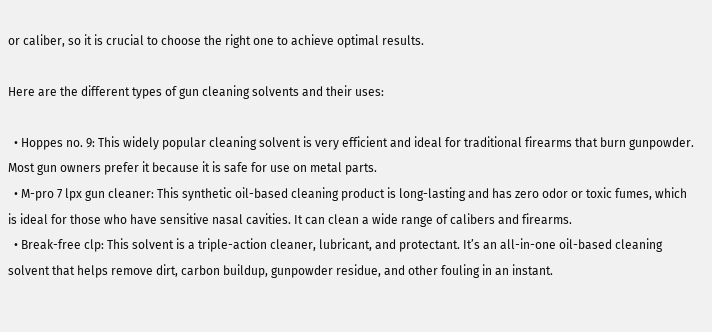or caliber, so it is crucial to choose the right one to achieve optimal results.

Here are the different types of gun cleaning solvents and their uses:

  • Hoppes no. 9: This widely popular cleaning solvent is very efficient and ideal for traditional firearms that burn gunpowder. Most gun owners prefer it because it is safe for use on metal parts.
  • M-pro 7 lpx gun cleaner: This synthetic oil-based cleaning product is long-lasting and has zero odor or toxic fumes, which is ideal for those who have sensitive nasal cavities. It can clean a wide range of calibers and firearms.
  • Break-free clp: This solvent is a triple-action cleaner, lubricant, and protectant. It’s an all-in-one oil-based cleaning solvent that helps remove dirt, carbon buildup, gunpowder residue, and other fouling in an instant.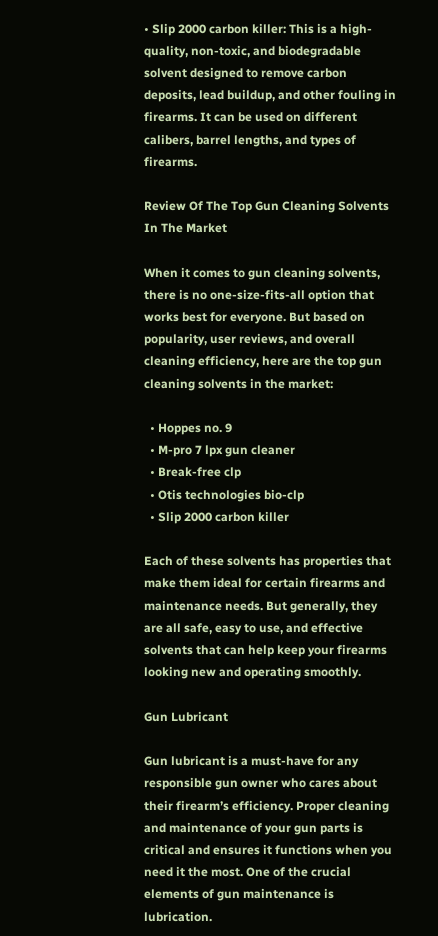• Slip 2000 carbon killer: This is a high-quality, non-toxic, and biodegradable solvent designed to remove carbon deposits, lead buildup, and other fouling in firearms. It can be used on different calibers, barrel lengths, and types of firearms.

Review Of The Top Gun Cleaning Solvents In The Market

When it comes to gun cleaning solvents, there is no one-size-fits-all option that works best for everyone. But based on popularity, user reviews, and overall cleaning efficiency, here are the top gun cleaning solvents in the market:

  • Hoppes no. 9
  • M-pro 7 lpx gun cleaner
  • Break-free clp
  • Otis technologies bio-clp
  • Slip 2000 carbon killer

Each of these solvents has properties that make them ideal for certain firearms and maintenance needs. But generally, they are all safe, easy to use, and effective solvents that can help keep your firearms looking new and operating smoothly.

Gun Lubricant

Gun lubricant is a must-have for any responsible gun owner who cares about their firearm’s efficiency. Proper cleaning and maintenance of your gun parts is critical and ensures it functions when you need it the most. One of the crucial elements of gun maintenance is lubrication.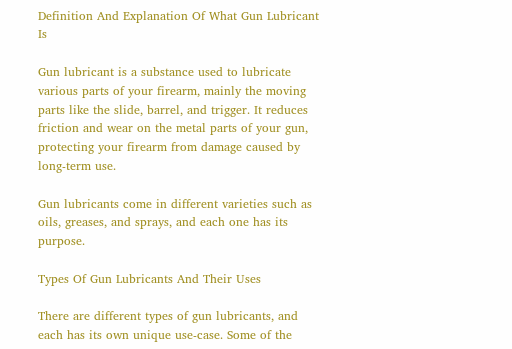Definition And Explanation Of What Gun Lubricant Is

Gun lubricant is a substance used to lubricate various parts of your firearm, mainly the moving parts like the slide, barrel, and trigger. It reduces friction and wear on the metal parts of your gun, protecting your firearm from damage caused by long-term use.

Gun lubricants come in different varieties such as oils, greases, and sprays, and each one has its purpose.

Types Of Gun Lubricants And Their Uses

There are different types of gun lubricants, and each has its own unique use-case. Some of the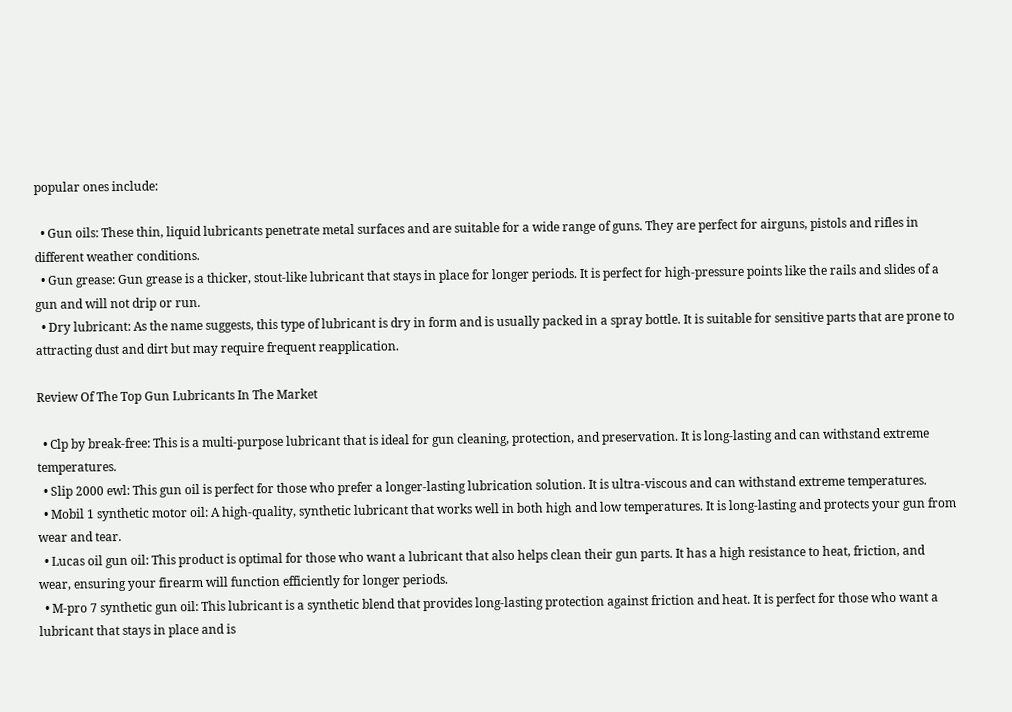popular ones include:

  • Gun oils: These thin, liquid lubricants penetrate metal surfaces and are suitable for a wide range of guns. They are perfect for airguns, pistols and rifles in different weather conditions.
  • Gun grease: Gun grease is a thicker, stout-like lubricant that stays in place for longer periods. It is perfect for high-pressure points like the rails and slides of a gun and will not drip or run.
  • Dry lubricant: As the name suggests, this type of lubricant is dry in form and is usually packed in a spray bottle. It is suitable for sensitive parts that are prone to attracting dust and dirt but may require frequent reapplication.

Review Of The Top Gun Lubricants In The Market

  • Clp by break-free: This is a multi-purpose lubricant that is ideal for gun cleaning, protection, and preservation. It is long-lasting and can withstand extreme temperatures.
  • Slip 2000 ewl: This gun oil is perfect for those who prefer a longer-lasting lubrication solution. It is ultra-viscous and can withstand extreme temperatures.
  • Mobil 1 synthetic motor oil: A high-quality, synthetic lubricant that works well in both high and low temperatures. It is long-lasting and protects your gun from wear and tear.
  • Lucas oil gun oil: This product is optimal for those who want a lubricant that also helps clean their gun parts. It has a high resistance to heat, friction, and wear, ensuring your firearm will function efficiently for longer periods.
  • M-pro 7 synthetic gun oil: This lubricant is a synthetic blend that provides long-lasting protection against friction and heat. It is perfect for those who want a lubricant that stays in place and is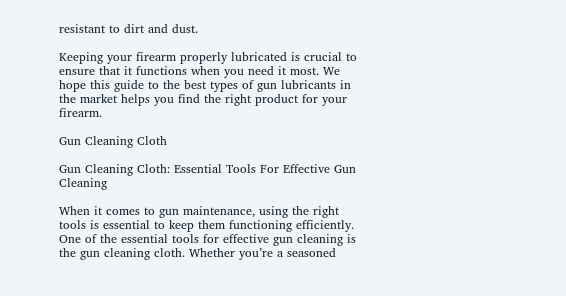resistant to dirt and dust.

Keeping your firearm properly lubricated is crucial to ensure that it functions when you need it most. We hope this guide to the best types of gun lubricants in the market helps you find the right product for your firearm.

Gun Cleaning Cloth

Gun Cleaning Cloth: Essential Tools For Effective Gun Cleaning

When it comes to gun maintenance, using the right tools is essential to keep them functioning efficiently. One of the essential tools for effective gun cleaning is the gun cleaning cloth. Whether you’re a seasoned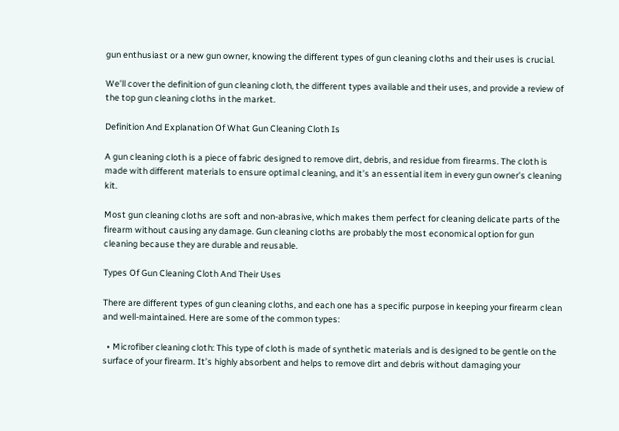gun enthusiast or a new gun owner, knowing the different types of gun cleaning cloths and their uses is crucial.

We’ll cover the definition of gun cleaning cloth, the different types available and their uses, and provide a review of the top gun cleaning cloths in the market.

Definition And Explanation Of What Gun Cleaning Cloth Is

A gun cleaning cloth is a piece of fabric designed to remove dirt, debris, and residue from firearms. The cloth is made with different materials to ensure optimal cleaning, and it’s an essential item in every gun owner’s cleaning kit.

Most gun cleaning cloths are soft and non-abrasive, which makes them perfect for cleaning delicate parts of the firearm without causing any damage. Gun cleaning cloths are probably the most economical option for gun cleaning because they are durable and reusable.

Types Of Gun Cleaning Cloth And Their Uses

There are different types of gun cleaning cloths, and each one has a specific purpose in keeping your firearm clean and well-maintained. Here are some of the common types:

  • Microfiber cleaning cloth: This type of cloth is made of synthetic materials and is designed to be gentle on the surface of your firearm. It’s highly absorbent and helps to remove dirt and debris without damaging your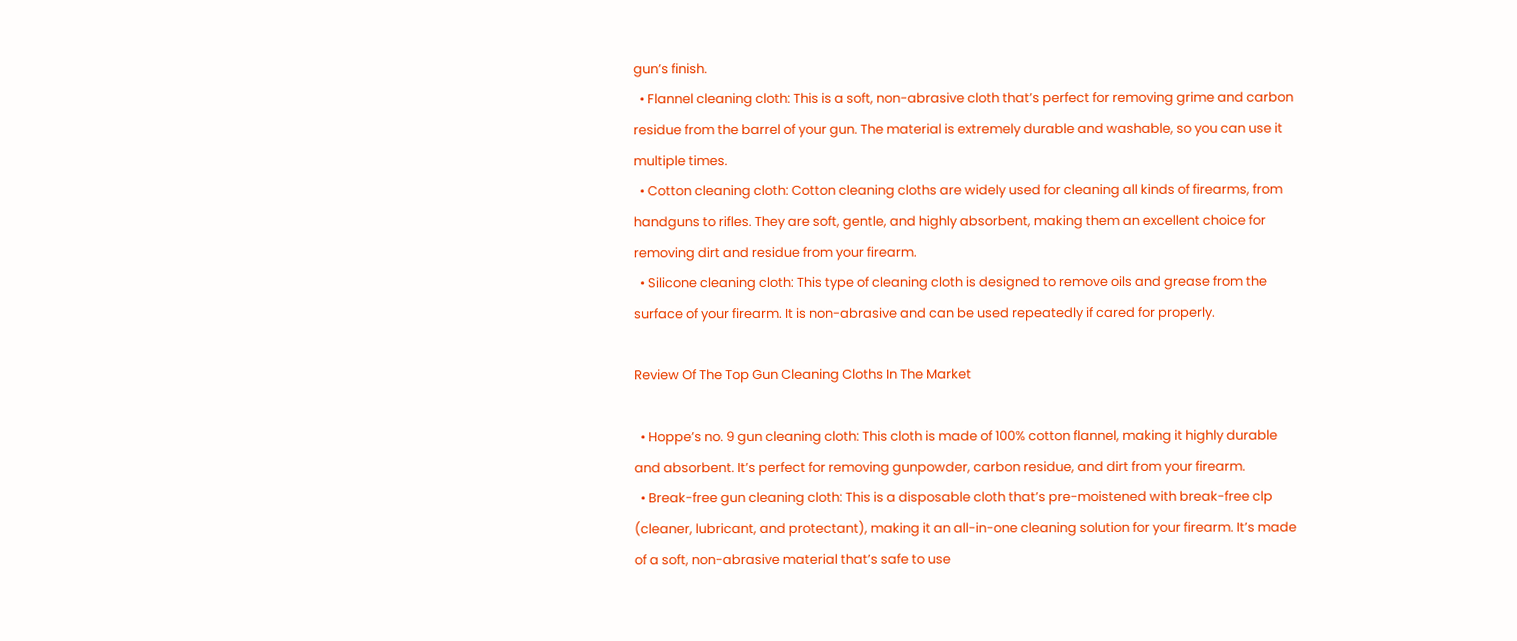gun’s finish.
  • Flannel cleaning cloth: This is a soft, non-abrasive cloth that’s perfect for removing grime and carbon residue from the barrel of your gun. The material is extremely durable and washable, so you can use it multiple times.
  • Cotton cleaning cloth: Cotton cleaning cloths are widely used for cleaning all kinds of firearms, from handguns to rifles. They are soft, gentle, and highly absorbent, making them an excellent choice for removing dirt and residue from your firearm.
  • Silicone cleaning cloth: This type of cleaning cloth is designed to remove oils and grease from the surface of your firearm. It is non-abrasive and can be used repeatedly if cared for properly.

Review Of The Top Gun Cleaning Cloths In The Market

  • Hoppe’s no. 9 gun cleaning cloth: This cloth is made of 100% cotton flannel, making it highly durable and absorbent. It’s perfect for removing gunpowder, carbon residue, and dirt from your firearm.
  • Break-free gun cleaning cloth: This is a disposable cloth that’s pre-moistened with break-free clp (cleaner, lubricant, and protectant), making it an all-in-one cleaning solution for your firearm. It’s made of a soft, non-abrasive material that’s safe to use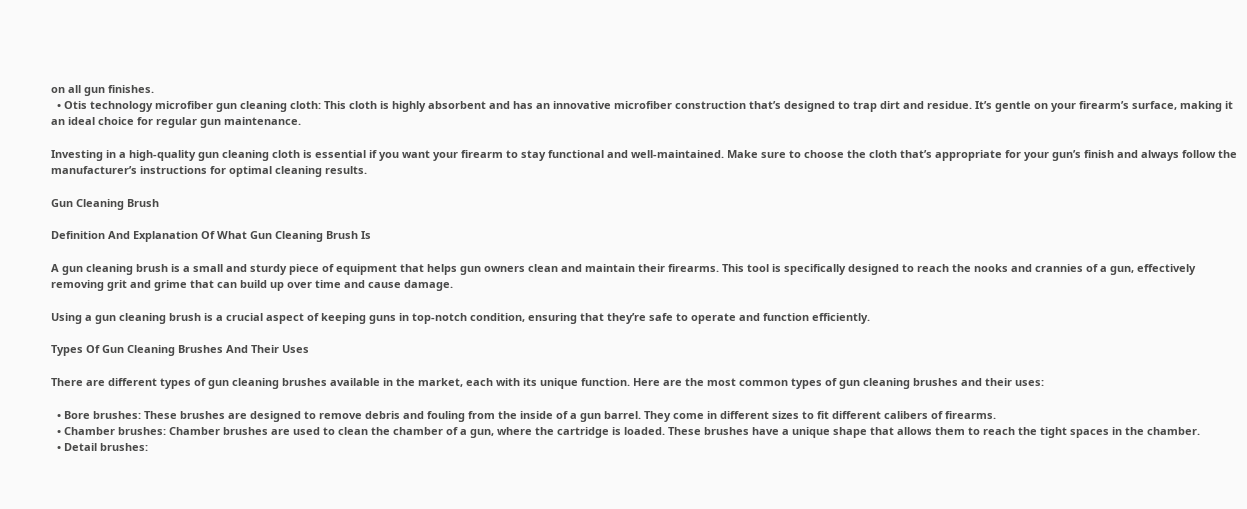on all gun finishes.
  • Otis technology microfiber gun cleaning cloth: This cloth is highly absorbent and has an innovative microfiber construction that’s designed to trap dirt and residue. It’s gentle on your firearm’s surface, making it an ideal choice for regular gun maintenance.

Investing in a high-quality gun cleaning cloth is essential if you want your firearm to stay functional and well-maintained. Make sure to choose the cloth that’s appropriate for your gun’s finish and always follow the manufacturer’s instructions for optimal cleaning results.

Gun Cleaning Brush

Definition And Explanation Of What Gun Cleaning Brush Is

A gun cleaning brush is a small and sturdy piece of equipment that helps gun owners clean and maintain their firearms. This tool is specifically designed to reach the nooks and crannies of a gun, effectively removing grit and grime that can build up over time and cause damage.

Using a gun cleaning brush is a crucial aspect of keeping guns in top-notch condition, ensuring that they’re safe to operate and function efficiently.

Types Of Gun Cleaning Brushes And Their Uses

There are different types of gun cleaning brushes available in the market, each with its unique function. Here are the most common types of gun cleaning brushes and their uses:

  • Bore brushes: These brushes are designed to remove debris and fouling from the inside of a gun barrel. They come in different sizes to fit different calibers of firearms.
  • Chamber brushes: Chamber brushes are used to clean the chamber of a gun, where the cartridge is loaded. These brushes have a unique shape that allows them to reach the tight spaces in the chamber.
  • Detail brushes: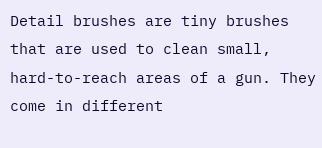Detail brushes are tiny brushes that are used to clean small, hard-to-reach areas of a gun. They come in different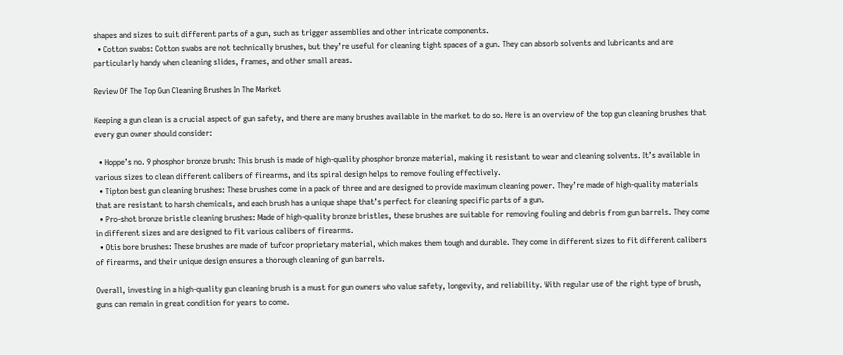shapes and sizes to suit different parts of a gun, such as trigger assemblies and other intricate components.
  • Cotton swabs: Cotton swabs are not technically brushes, but they’re useful for cleaning tight spaces of a gun. They can absorb solvents and lubricants and are particularly handy when cleaning slides, frames, and other small areas.

Review Of The Top Gun Cleaning Brushes In The Market

Keeping a gun clean is a crucial aspect of gun safety, and there are many brushes available in the market to do so. Here is an overview of the top gun cleaning brushes that every gun owner should consider:

  • Hoppe’s no. 9 phosphor bronze brush: This brush is made of high-quality phosphor bronze material, making it resistant to wear and cleaning solvents. It’s available in various sizes to clean different calibers of firearms, and its spiral design helps to remove fouling effectively.
  • Tipton best gun cleaning brushes: These brushes come in a pack of three and are designed to provide maximum cleaning power. They’re made of high-quality materials that are resistant to harsh chemicals, and each brush has a unique shape that’s perfect for cleaning specific parts of a gun.
  • Pro-shot bronze bristle cleaning brushes: Made of high-quality bronze bristles, these brushes are suitable for removing fouling and debris from gun barrels. They come in different sizes and are designed to fit various calibers of firearms.
  • Otis bore brushes: These brushes are made of tufcor proprietary material, which makes them tough and durable. They come in different sizes to fit different calibers of firearms, and their unique design ensures a thorough cleaning of gun barrels.

Overall, investing in a high-quality gun cleaning brush is a must for gun owners who value safety, longevity, and reliability. With regular use of the right type of brush, guns can remain in great condition for years to come.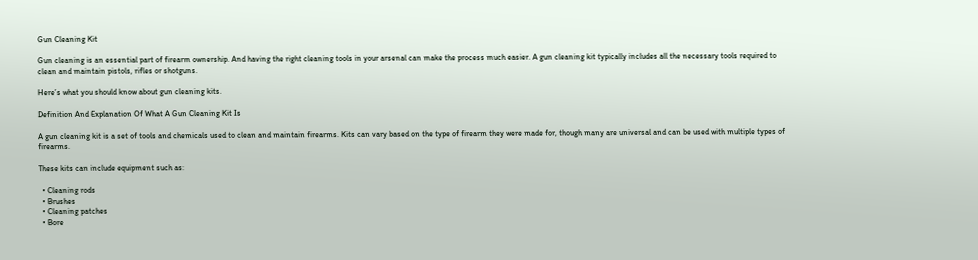Gun Cleaning Kit

Gun cleaning is an essential part of firearm ownership. And having the right cleaning tools in your arsenal can make the process much easier. A gun cleaning kit typically includes all the necessary tools required to clean and maintain pistols, rifles or shotguns.

Here’s what you should know about gun cleaning kits.

Definition And Explanation Of What A Gun Cleaning Kit Is

A gun cleaning kit is a set of tools and chemicals used to clean and maintain firearms. Kits can vary based on the type of firearm they were made for, though many are universal and can be used with multiple types of firearms.

These kits can include equipment such as:

  • Cleaning rods
  • Brushes
  • Cleaning patches
  • Bore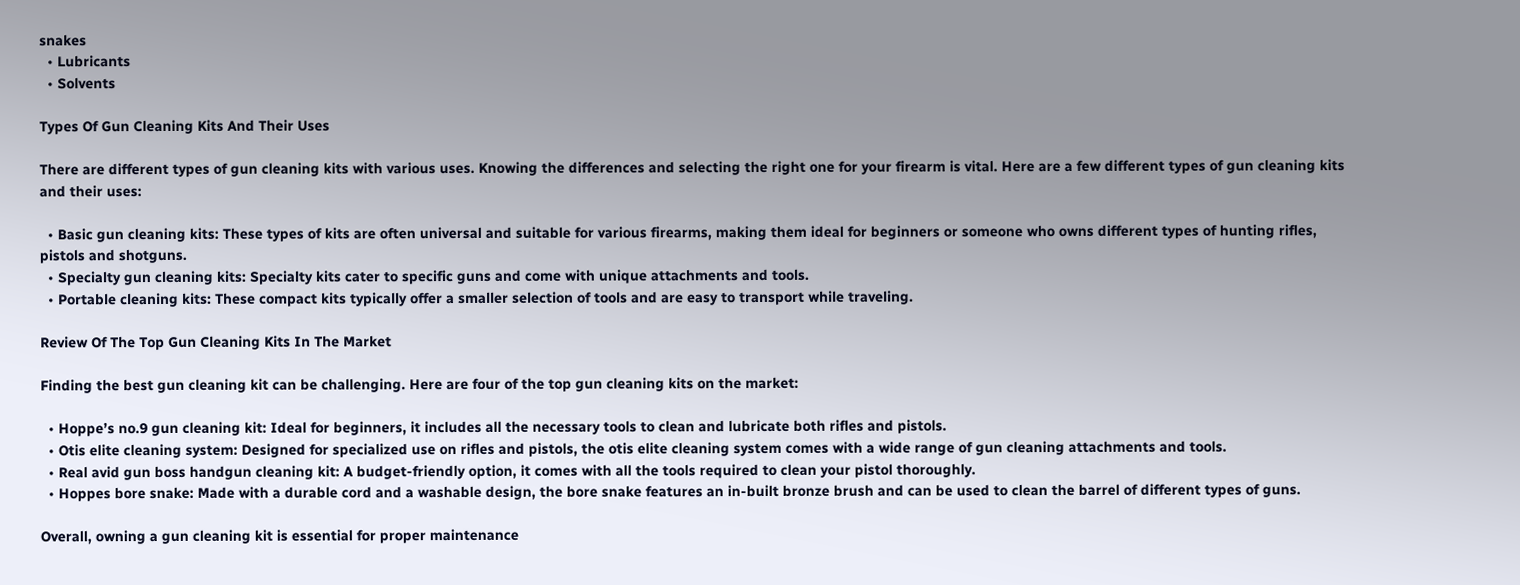snakes
  • Lubricants
  • Solvents

Types Of Gun Cleaning Kits And Their Uses

There are different types of gun cleaning kits with various uses. Knowing the differences and selecting the right one for your firearm is vital. Here are a few different types of gun cleaning kits and their uses:

  • Basic gun cleaning kits: These types of kits are often universal and suitable for various firearms, making them ideal for beginners or someone who owns different types of hunting rifles, pistols and shotguns.
  • Specialty gun cleaning kits: Specialty kits cater to specific guns and come with unique attachments and tools.
  • Portable cleaning kits: These compact kits typically offer a smaller selection of tools and are easy to transport while traveling.

Review Of The Top Gun Cleaning Kits In The Market

Finding the best gun cleaning kit can be challenging. Here are four of the top gun cleaning kits on the market:

  • Hoppe’s no.9 gun cleaning kit: Ideal for beginners, it includes all the necessary tools to clean and lubricate both rifles and pistols.
  • Otis elite cleaning system: Designed for specialized use on rifles and pistols, the otis elite cleaning system comes with a wide range of gun cleaning attachments and tools.
  • Real avid gun boss handgun cleaning kit: A budget-friendly option, it comes with all the tools required to clean your pistol thoroughly.
  • Hoppes bore snake: Made with a durable cord and a washable design, the bore snake features an in-built bronze brush and can be used to clean the barrel of different types of guns.

Overall, owning a gun cleaning kit is essential for proper maintenance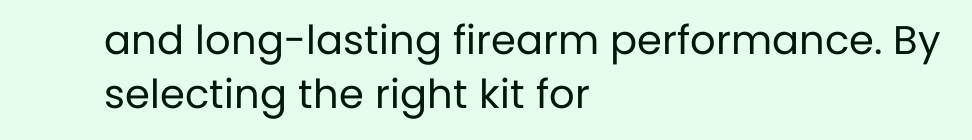and long-lasting firearm performance. By selecting the right kit for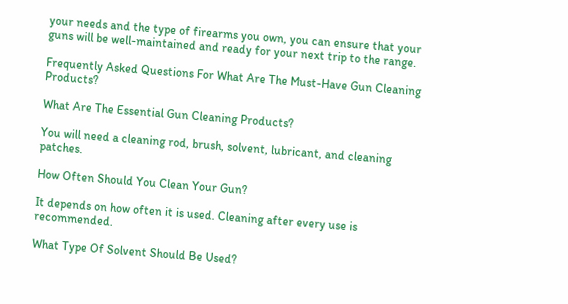your needs and the type of firearms you own, you can ensure that your guns will be well-maintained and ready for your next trip to the range.

Frequently Asked Questions For What Are The Must-Have Gun Cleaning Products?

What Are The Essential Gun Cleaning Products?

You will need a cleaning rod, brush, solvent, lubricant, and cleaning patches.

How Often Should You Clean Your Gun?

It depends on how often it is used. Cleaning after every use is recommended.

What Type Of Solvent Should Be Used?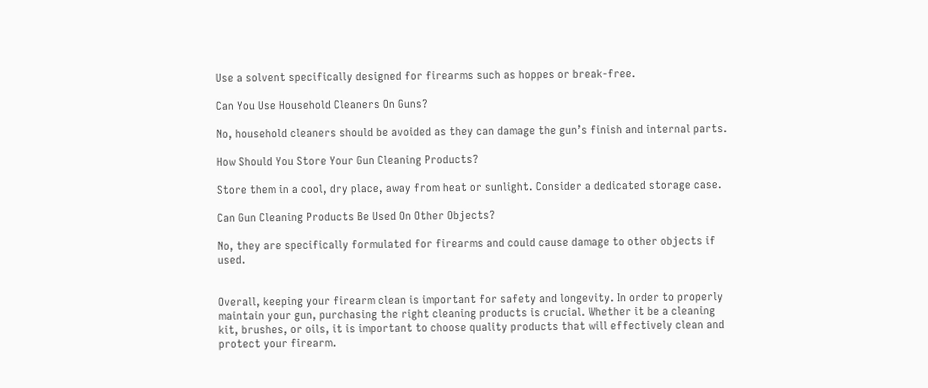Use a solvent specifically designed for firearms such as hoppes or break-free.

Can You Use Household Cleaners On Guns?

No, household cleaners should be avoided as they can damage the gun’s finish and internal parts.

How Should You Store Your Gun Cleaning Products?

Store them in a cool, dry place, away from heat or sunlight. Consider a dedicated storage case.

Can Gun Cleaning Products Be Used On Other Objects?

No, they are specifically formulated for firearms and could cause damage to other objects if used.


Overall, keeping your firearm clean is important for safety and longevity. In order to properly maintain your gun, purchasing the right cleaning products is crucial. Whether it be a cleaning kit, brushes, or oils, it is important to choose quality products that will effectively clean and protect your firearm.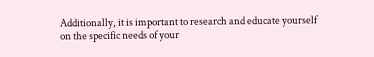Additionally, it is important to research and educate yourself on the specific needs of your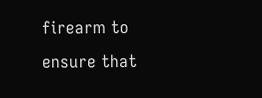firearm to ensure that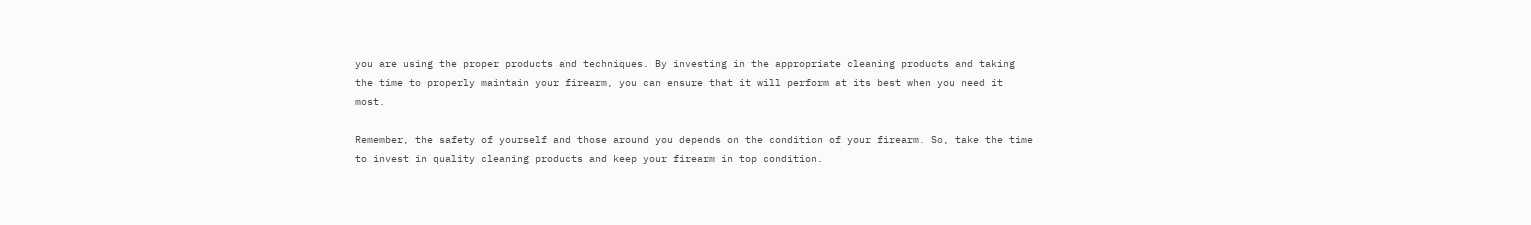you are using the proper products and techniques. By investing in the appropriate cleaning products and taking the time to properly maintain your firearm, you can ensure that it will perform at its best when you need it most.

Remember, the safety of yourself and those around you depends on the condition of your firearm. So, take the time to invest in quality cleaning products and keep your firearm in top condition.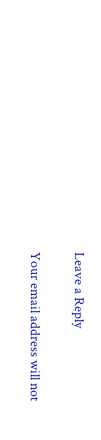Leave a Reply

Your email address will not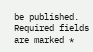be published. Required fields are marked *